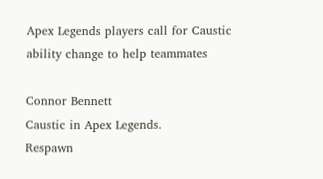Apex Legends players call for Caustic ability change to help teammates

Connor Bennett
Caustic in Apex Legends.
Respawn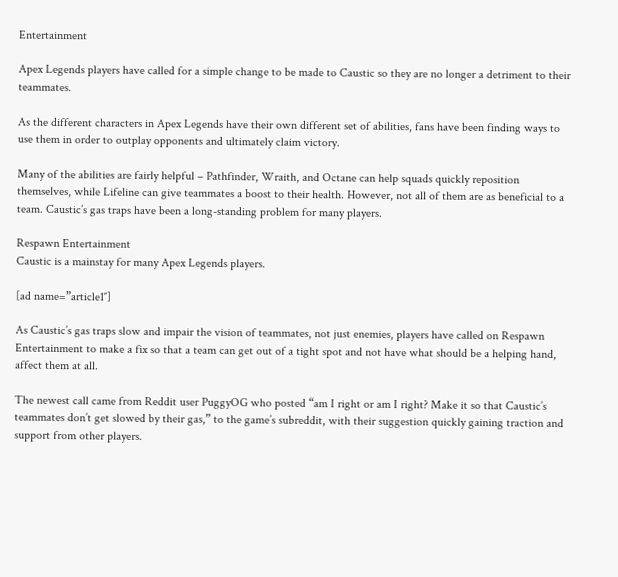Entertainment

Apex Legends players have called for a simple change to be made to Caustic so they are no longer a detriment to their teammates.

As the different characters in Apex Legends have their own different set of abilities, fans have been finding ways to use them in order to outplay opponents and ultimately claim victory.

Many of the abilities are fairly helpful – Pathfinder, Wraith, and Octane can help squads quickly reposition themselves, while Lifeline can give teammates a boost to their health. However, not all of them are as beneficial to a team. Caustic’s gas traps have been a long-standing problem for many players.

Respawn Entertainment
Caustic is a mainstay for many Apex Legends players.

[ad name=”article1″]

As Caustic’s gas traps slow and impair the vision of teammates, not just enemies, players have called on Respawn Entertainment to make a fix so that a team can get out of a tight spot and not have what should be a helping hand, affect them at all.

The newest call came from Reddit user PuggyOG who posted “am I right or am I right? Make it so that Caustic’s teammates don’t get slowed by their gas,” to the game’s subreddit, with their suggestion quickly gaining traction and support from other players.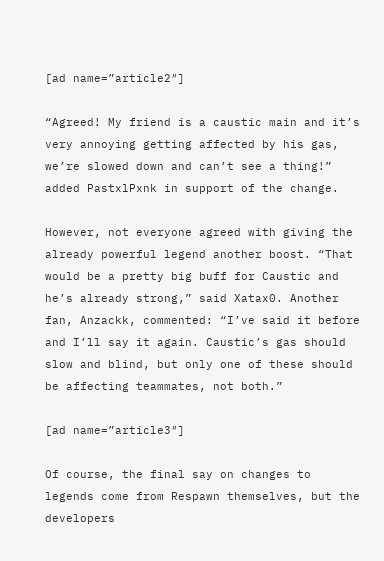[ad name=”article2″]

“Agreed! My friend is a caustic main and it’s very annoying getting affected by his gas, we’re slowed down and can’t see a thing!” added PastxlPxnk in support of the change.

However, not everyone agreed with giving the already powerful legend another boost. “That would be a pretty big buff for Caustic and he’s already strong,” said Xatax0. Another fan, Anzackk, commented: “I’ve said it before and I’ll say it again. Caustic’s gas should slow and blind, but only one of these should be affecting teammates, not both.”

[ad name=”article3″]

Of course, the final say on changes to legends come from Respawn themselves, but the developers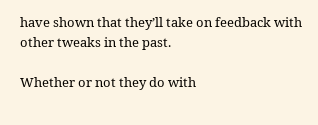have shown that they’ll take on feedback with other tweaks in the past.

Whether or not they do with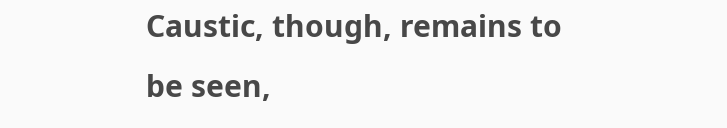Caustic, though, remains to be seen,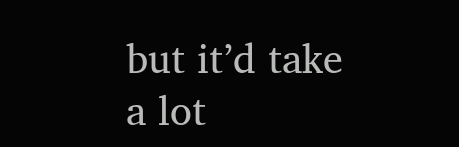but it’d take a lot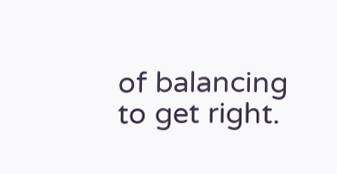of balancing to get right.